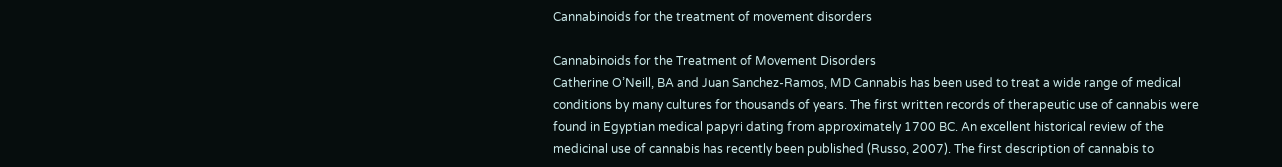Cannabinoids for the treatment of movement disorders

Cannabinoids for the Treatment of Movement Disorders
Catherine O’Neill, BA and Juan Sanchez-Ramos, MD Cannabis has been used to treat a wide range of medical conditions by many cultures for thousands of years. The first written records of therapeutic use of cannabis were found in Egyptian medical papyri dating from approximately 1700 BC. An excellent historical review of the medicinal use of cannabis has recently been published (Russo, 2007). The first description of cannabis to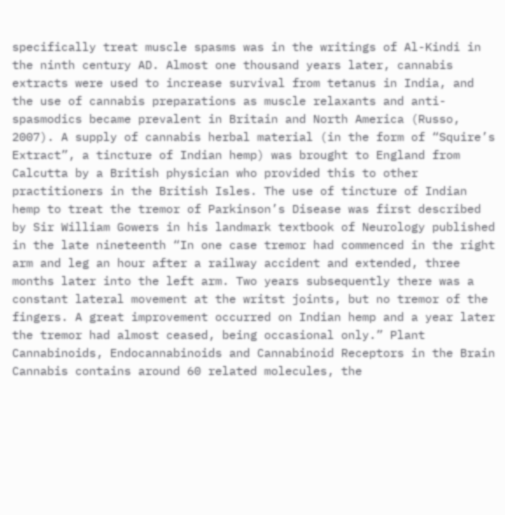specifically treat muscle spasms was in the writings of Al-Kindi in the ninth century AD. Almost one thousand years later, cannabis extracts were used to increase survival from tetanus in India, and the use of cannabis preparations as muscle relaxants and anti-spasmodics became prevalent in Britain and North America (Russo, 2007). A supply of cannabis herbal material (in the form of “Squire’s Extract”, a tincture of Indian hemp) was brought to England from Calcutta by a British physician who provided this to other practitioners in the British Isles. The use of tincture of Indian hemp to treat the tremor of Parkinson’s Disease was first described by Sir William Gowers in his landmark textbook of Neurology published in the late nineteenth “In one case tremor had commenced in the right arm and leg an hour after a railway accident and extended, three months later into the left arm. Two years subsequently there was a constant lateral movement at the writst joints, but no tremor of the fingers. A great improvement occurred on Indian hemp and a year later the tremor had almost ceased, being occasional only.” Plant Cannabinoids, Endocannabinoids and Cannabinoid Receptors in the Brain
Cannabis contains around 60 related molecules, the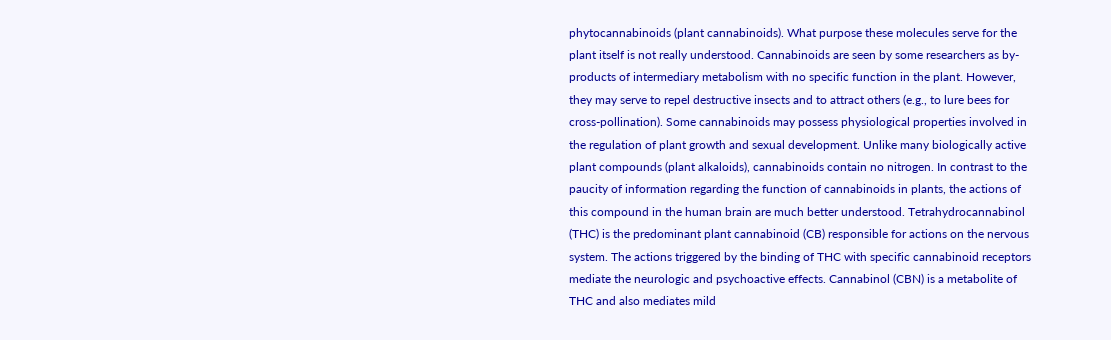phytocannabinoids (plant cannabinoids). What purpose these molecules serve for the plant itself is not really understood. Cannabinoids are seen by some researchers as by-products of intermediary metabolism with no specific function in the plant. However, they may serve to repel destructive insects and to attract others (e.g., to lure bees for cross-pollination). Some cannabinoids may possess physiological properties involved in the regulation of plant growth and sexual development. Unlike many biologically active plant compounds (plant alkaloids), cannabinoids contain no nitrogen. In contrast to the paucity of information regarding the function of cannabinoids in plants, the actions of this compound in the human brain are much better understood. Tetrahydrocannabinol (THC) is the predominant plant cannabinoid (CB) responsible for actions on the nervous system. The actions triggered by the binding of THC with specific cannabinoid receptors mediate the neurologic and psychoactive effects. Cannabinol (CBN) is a metabolite of THC and also mediates mild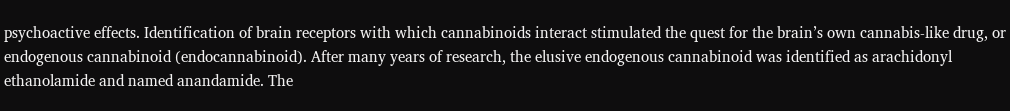psychoactive effects. Identification of brain receptors with which cannabinoids interact stimulated the quest for the brain’s own cannabis-like drug, or endogenous cannabinoid (endocannabinoid). After many years of research, the elusive endogenous cannabinoid was identified as arachidonyl ethanolamide and named anandamide. The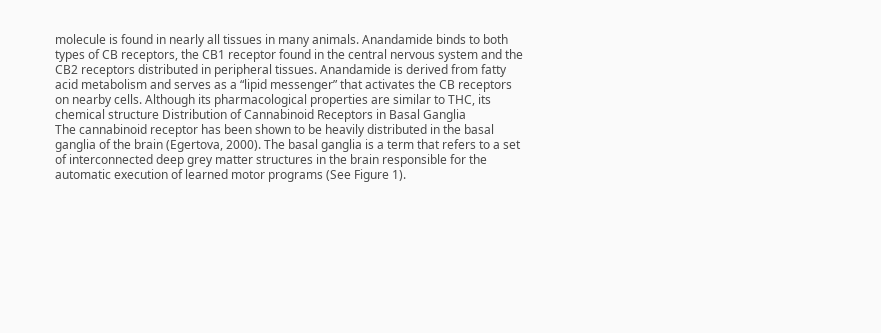molecule is found in nearly all tissues in many animals. Anandamide binds to both types of CB receptors, the CB1 receptor found in the central nervous system and the CB2 receptors distributed in peripheral tissues. Anandamide is derived from fatty acid metabolism and serves as a “lipid messenger” that activates the CB receptors on nearby cells. Although its pharmacological properties are similar to THC, its chemical structure Distribution of Cannabinoid Receptors in Basal Ganglia
The cannabinoid receptor has been shown to be heavily distributed in the basal ganglia of the brain (Egertova, 2000). The basal ganglia is a term that refers to a set of interconnected deep grey matter structures in the brain responsible for the automatic execution of learned motor programs (See Figure 1).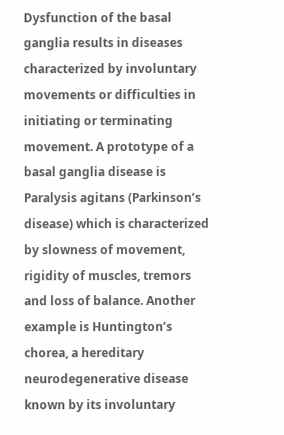Dysfunction of the basal ganglia results in diseases characterized by involuntary movements or difficulties in initiating or terminating movement. A prototype of a basal ganglia disease is Paralysis agitans (Parkinson’s disease) which is characterized by slowness of movement, rigidity of muscles, tremors and loss of balance. Another example is Huntington’s chorea, a hereditary neurodegenerative disease known by its involuntary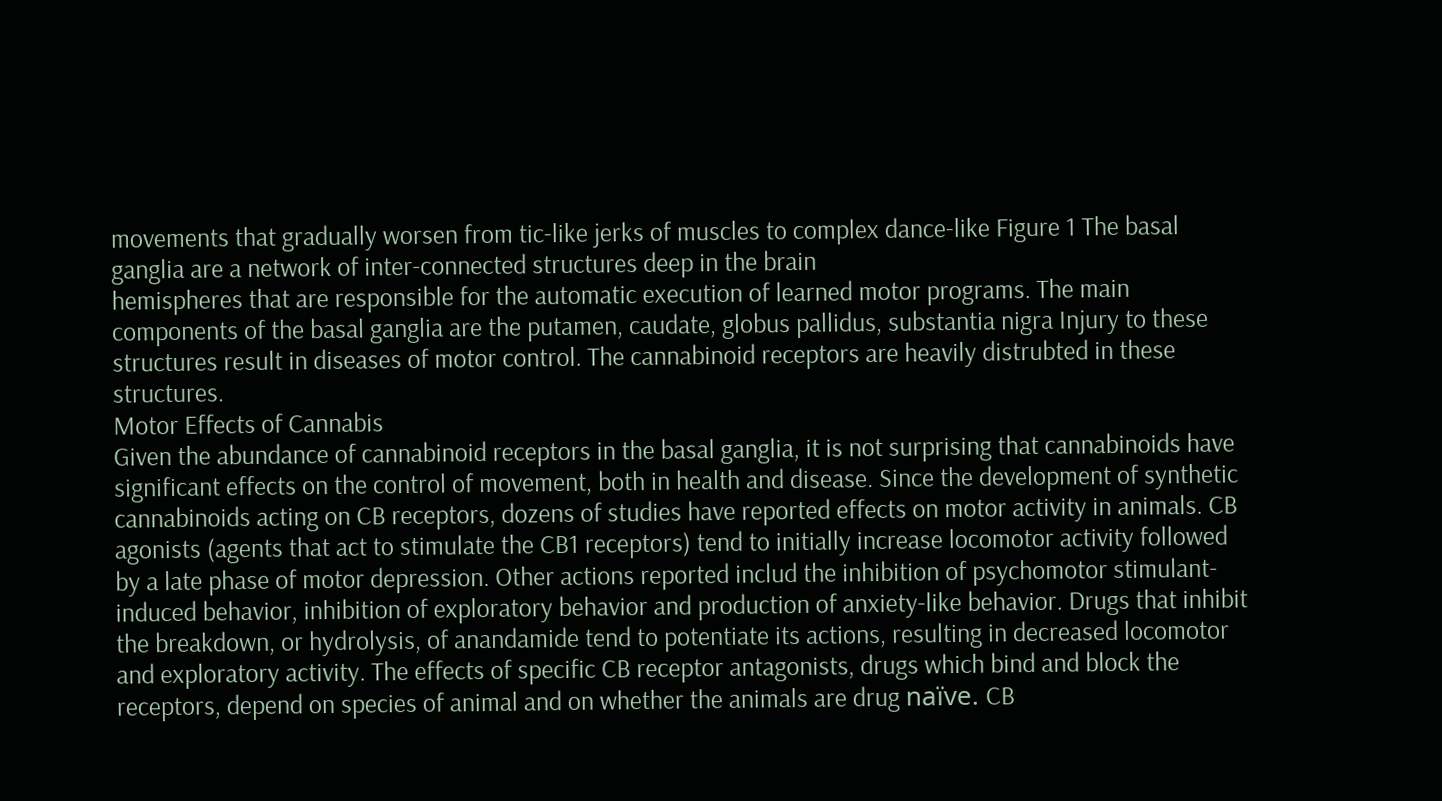movements that gradually worsen from tic-like jerks of muscles to complex dance-like Figure 1 The basal ganglia are a network of inter-connected structures deep in the brain
hemispheres that are responsible for the automatic execution of learned motor programs. The main components of the basal ganglia are the putamen, caudate, globus pallidus, substantia nigra Injury to these structures result in diseases of motor control. The cannabinoid receptors are heavily distrubted in these structures.
Motor Effects of Cannabis
Given the abundance of cannabinoid receptors in the basal ganglia, it is not surprising that cannabinoids have significant effects on the control of movement, both in health and disease. Since the development of synthetic cannabinoids acting on CB receptors, dozens of studies have reported effects on motor activity in animals. CB agonists (agents that act to stimulate the CB1 receptors) tend to initially increase locomotor activity followed by a late phase of motor depression. Other actions reported includ the inhibition of psychomotor stimulant-induced behavior, inhibition of exploratory behavior and production of anxiety-like behavior. Drugs that inhibit the breakdown, or hydrolysis, of anandamide tend to potentiate its actions, resulting in decreased locomotor and exploratory activity. The effects of specific CB receptor antagonists, drugs which bind and block the receptors, depend on species of animal and on whether the animals are drug naïve. CB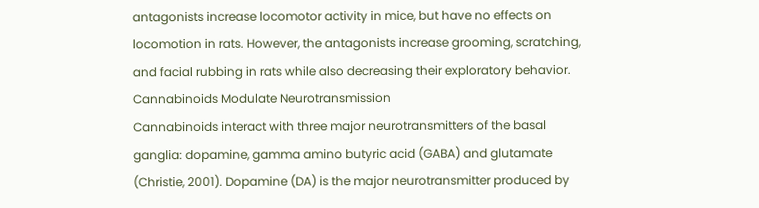antagonists increase locomotor activity in mice, but have no effects on locomotion in rats. However, the antagonists increase grooming, scratching, and facial rubbing in rats while also decreasing their exploratory behavior.
Cannabinoids Modulate Neurotransmission
Cannabinoids interact with three major neurotransmitters of the basal ganglia: dopamine, gamma amino butyric acid (GABA) and glutamate (Christie, 2001). Dopamine (DA) is the major neurotransmitter produced by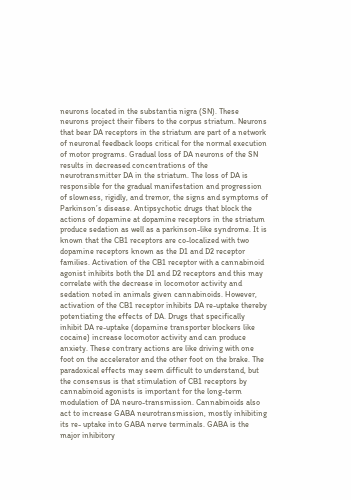neurons located in the substantia nigra (SN). These neurons project their fibers to the corpus striatum. Neurons that bear DA receptors in the striatum are part of a network of neuronal feedback loops critical for the normal execution of motor programs. Gradual loss of DA neurons of the SN results in decreased concentrations of the neurotransmitter DA in the striatum. The loss of DA is responsible for the gradual manifestation and progression of slowness, rigidly, and tremor, the signs and symptoms of Parkinson’s disease. Antipsychotic drugs that block the actions of dopamine at dopamine receptors in the striatum produce sedation as well as a parkinson-like syndrome. It is known that the CB1 receptors are co-localized with two dopamine receptors known as the D1 and D2 receptor families. Activation of the CB1 receptor with a cannabinoid agonist inhibits both the D1 and D2 receptors and this may correlate with the decrease in locomotor activity and sedation noted in animals given cannabinoids. However, activation of the CB1 receptor inhibits DA re-uptake thereby potentiating the effects of DA. Drugs that specifically inhibit DA re-uptake (dopamine transporter blockers like cocaine) increase locomotor activity and can produce anxiety. These contrary actions are like driving with one foot on the accelerator and the other foot on the brake. The paradoxical effects may seem difficult to understand, but the consensus is that stimulation of CB1 receptors by cannabinoid agonists is important for the long-term modulation of DA neuro-transmission. Cannabinoids also act to increase GABA neurotransmission, mostly inhibiting its re- uptake into GABA nerve terminals. GABA is the major inhibitory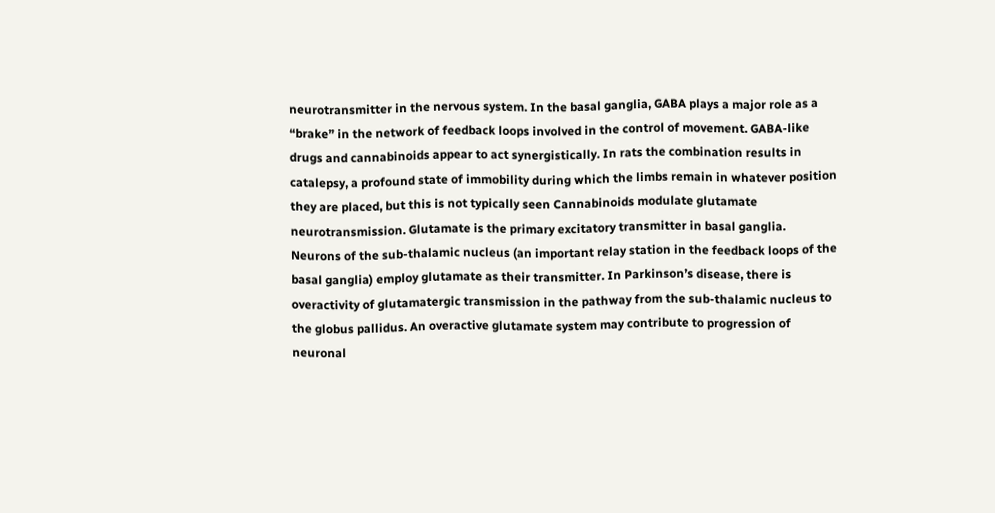neurotransmitter in the nervous system. In the basal ganglia, GABA plays a major role as a “brake” in the network of feedback loops involved in the control of movement. GABA-like drugs and cannabinoids appear to act synergistically. In rats the combination results in catalepsy, a profound state of immobility during which the limbs remain in whatever position they are placed, but this is not typically seen Cannabinoids modulate glutamate neurotransmission. Glutamate is the primary excitatory transmitter in basal ganglia. Neurons of the sub-thalamic nucleus (an important relay station in the feedback loops of the basal ganglia) employ glutamate as their transmitter. In Parkinson’s disease, there is overactivity of glutamatergic transmission in the pathway from the sub-thalamic nucleus to the globus pallidus. An overactive glutamate system may contribute to progression of neuronal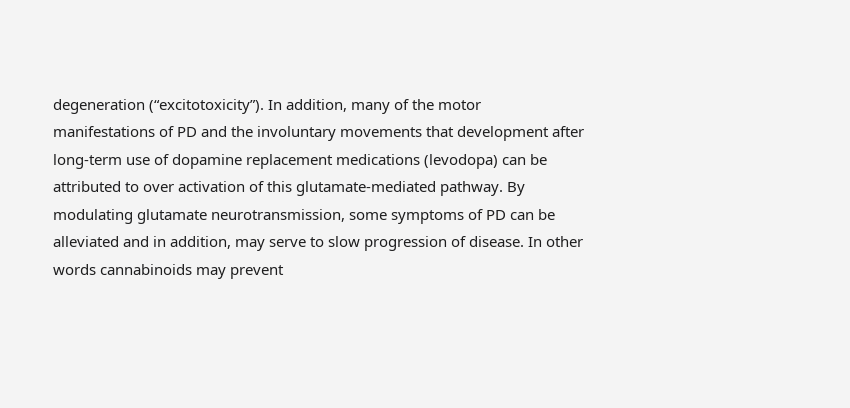degeneration (“excitotoxicity”). In addition, many of the motor manifestations of PD and the involuntary movements that development after long-term use of dopamine replacement medications (levodopa) can be attributed to over activation of this glutamate-mediated pathway. By modulating glutamate neurotransmission, some symptoms of PD can be alleviated and in addition, may serve to slow progression of disease. In other words cannabinoids may prevent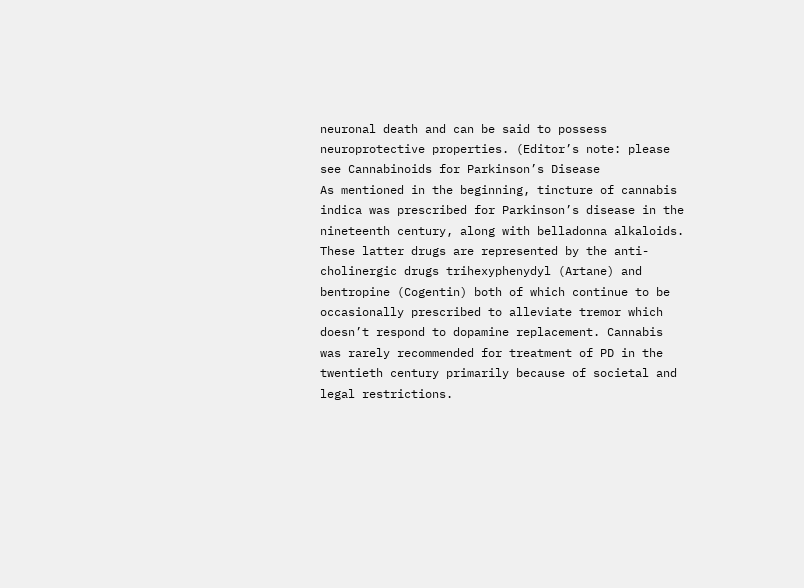neuronal death and can be said to possess neuroprotective properties. (Editor’s note: please see Cannabinoids for Parkinson’s Disease
As mentioned in the beginning, tincture of cannabis indica was prescribed for Parkinson’s disease in the nineteenth century, along with belladonna alkaloids. These latter drugs are represented by the anti-cholinergic drugs trihexyphenydyl (Artane) and bentropine (Cogentin) both of which continue to be occasionally prescribed to alleviate tremor which doesn’t respond to dopamine replacement. Cannabis was rarely recommended for treatment of PD in the twentieth century primarily because of societal and legal restrictions.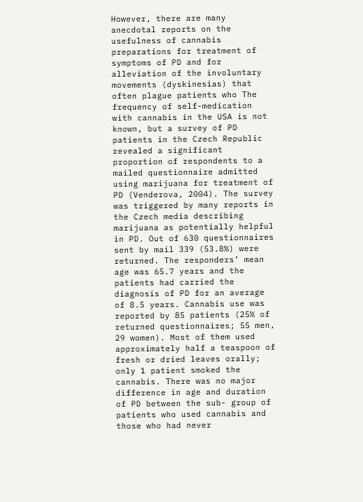However, there are many anecdotal reports on the usefulness of cannabis preparations for treatment of symptoms of PD and for alleviation of the involuntary movements (dyskinesias) that often plague patients who The frequency of self-medication with cannabis in the USA is not known, but a survey of PD patients in the Czech Republic revealed a significant proportion of respondents to a mailed questionnaire admitted using marijuana for treatment of PD (Venderova, 2004). The survey was triggered by many reports in the Czech media describing marijuana as potentially helpful in PD. Out of 630 questionnaires sent by mail 339 (53.8%) were returned. The responders’ mean age was 65.7 years and the patients had carried the diagnosis of PD for an average of 8.5 years. Cannabis use was reported by 85 patients (25% of returned questionnaires; 55 men, 29 women). Most of them used approximately half a teaspoon of fresh or dried leaves orally; only 1 patient smoked the cannabis. There was no major difference in age and duration of PD between the sub- group of patients who used cannabis and those who had never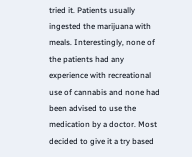tried it. Patients usually ingested the marijuana with meals. Interestingly, none of the patients had any experience with recreational use of cannabis and none had been advised to use the medication by a doctor. Most decided to give it a try based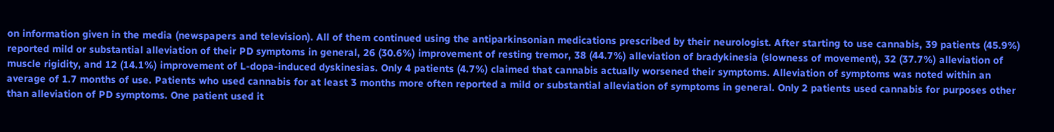on information given in the media (newspapers and television). All of them continued using the antiparkinsonian medications prescribed by their neurologist. After starting to use cannabis, 39 patients (45.9%) reported mild or substantial alleviation of their PD symptoms in general, 26 (30.6%) improvement of resting tremor, 38 (44.7%) alleviation of bradykinesia (slowness of movement), 32 (37.7%) alleviation of muscle rigidity, and 12 (14.1%) improvement of L-dopa-induced dyskinesias. Only 4 patients (4.7%) claimed that cannabis actually worsened their symptoms. Alleviation of symptoms was noted within an average of 1.7 months of use. Patients who used cannabis for at least 3 months more often reported a mild or substantial alleviation of symptoms in general. Only 2 patients used cannabis for purposes other than alleviation of PD symptoms. One patient used it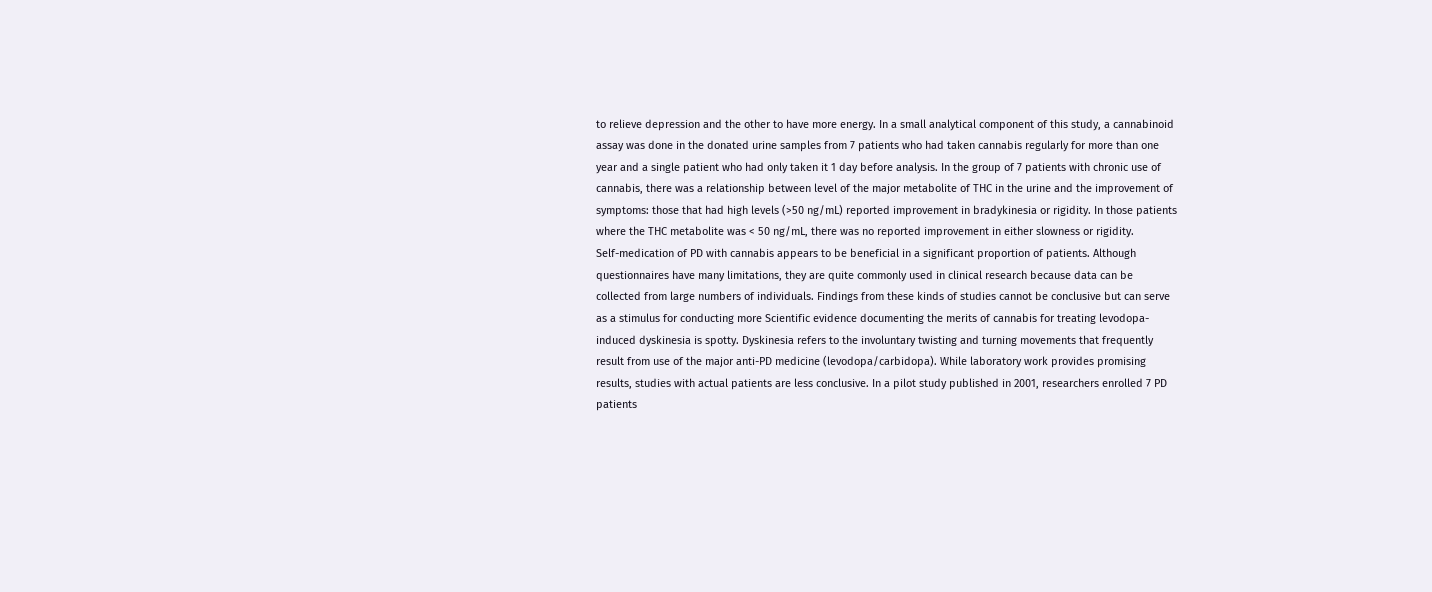to relieve depression and the other to have more energy. In a small analytical component of this study, a cannabinoid assay was done in the donated urine samples from 7 patients who had taken cannabis regularly for more than one year and a single patient who had only taken it 1 day before analysis. In the group of 7 patients with chronic use of cannabis, there was a relationship between level of the major metabolite of THC in the urine and the improvement of symptoms: those that had high levels (>50 ng/mL) reported improvement in bradykinesia or rigidity. In those patients where the THC metabolite was < 50 ng/mL, there was no reported improvement in either slowness or rigidity.
Self-medication of PD with cannabis appears to be beneficial in a significant proportion of patients. Although questionnaires have many limitations, they are quite commonly used in clinical research because data can be collected from large numbers of individuals. Findings from these kinds of studies cannot be conclusive but can serve as a stimulus for conducting more Scientific evidence documenting the merits of cannabis for treating levodopa-induced dyskinesia is spotty. Dyskinesia refers to the involuntary twisting and turning movements that frequently result from use of the major anti-PD medicine (levodopa/carbidopa). While laboratory work provides promising results, studies with actual patients are less conclusive. In a pilot study published in 2001, researchers enrolled 7 PD patients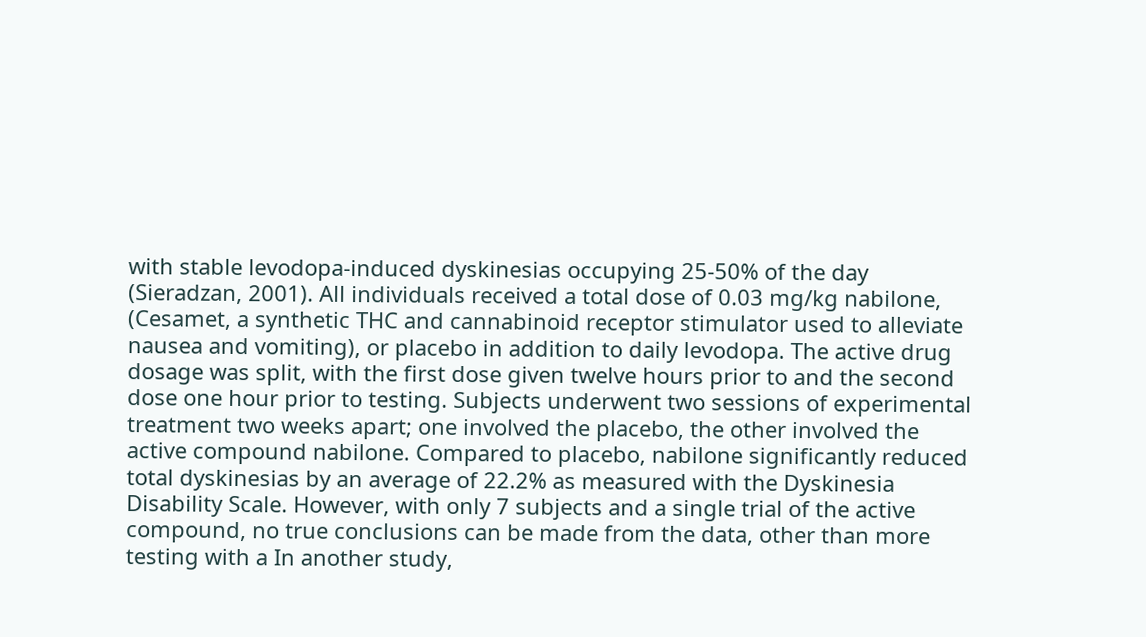with stable levodopa-induced dyskinesias occupying 25-50% of the day (Sieradzan, 2001). All individuals received a total dose of 0.03 mg/kg nabilone, (Cesamet, a synthetic THC and cannabinoid receptor stimulator used to alleviate nausea and vomiting), or placebo in addition to daily levodopa. The active drug dosage was split, with the first dose given twelve hours prior to and the second dose one hour prior to testing. Subjects underwent two sessions of experimental treatment two weeks apart; one involved the placebo, the other involved the active compound nabilone. Compared to placebo, nabilone significantly reduced total dyskinesias by an average of 22.2% as measured with the Dyskinesia Disability Scale. However, with only 7 subjects and a single trial of the active compound, no true conclusions can be made from the data, other than more testing with a In another study,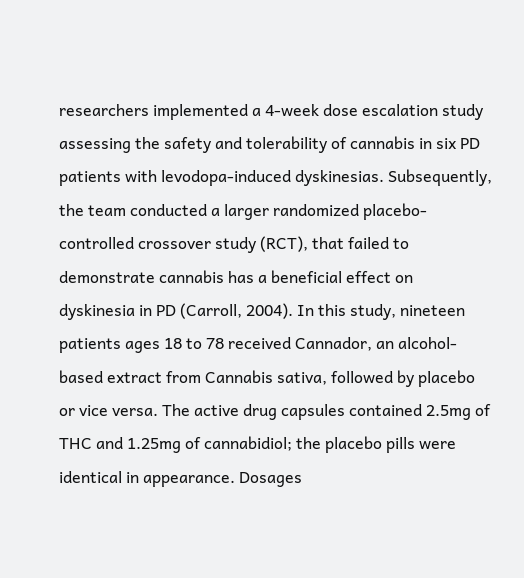researchers implemented a 4-week dose escalation study assessing the safety and tolerability of cannabis in six PD patients with levodopa-induced dyskinesias. Subsequently, the team conducted a larger randomized placebo-controlled crossover study (RCT), that failed to demonstrate cannabis has a beneficial effect on dyskinesia in PD (Carroll, 2004). In this study, nineteen patients ages 18 to 78 received Cannador, an alcohol- based extract from Cannabis sativa, followed by placebo or vice versa. The active drug capsules contained 2.5mg of THC and 1.25mg of cannabidiol; the placebo pills were identical in appearance. Dosages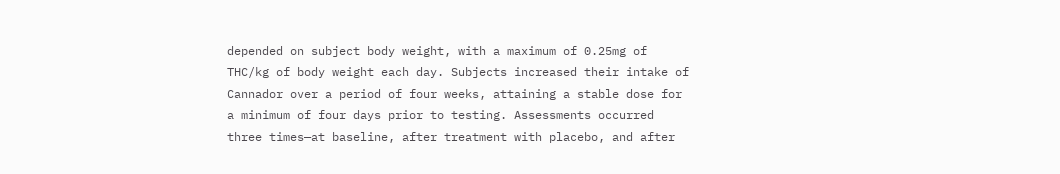depended on subject body weight, with a maximum of 0.25mg of THC/kg of body weight each day. Subjects increased their intake of Cannador over a period of four weeks, attaining a stable dose for a minimum of four days prior to testing. Assessments occurred three times—at baseline, after treatment with placebo, and after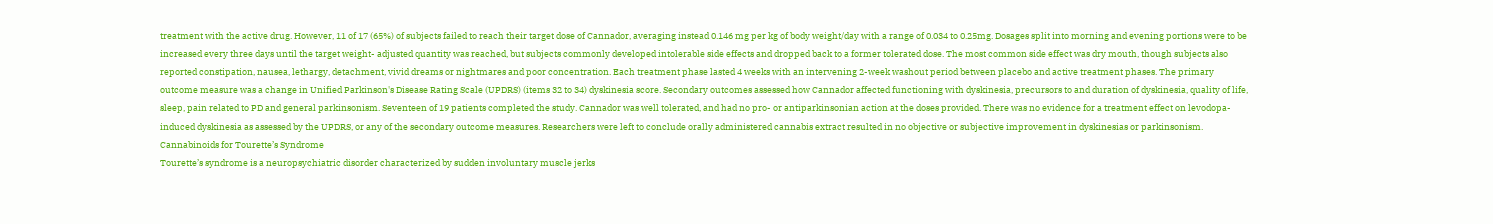treatment with the active drug. However, 11 of 17 (65%) of subjects failed to reach their target dose of Cannador, averaging instead 0.146 mg per kg of body weight/day with a range of 0.034 to 0.25mg. Dosages split into morning and evening portions were to be increased every three days until the target weight- adjusted quantity was reached, but subjects commonly developed intolerable side effects and dropped back to a former tolerated dose. The most common side effect was dry mouth, though subjects also reported constipation, nausea, lethargy, detachment, vivid dreams or nightmares and poor concentration. Each treatment phase lasted 4 weeks with an intervening 2-week washout period between placebo and active treatment phases. The primary outcome measure was a change in Unified Parkinson's Disease Rating Scale (UPDRS) (items 32 to 34) dyskinesia score. Secondary outcomes assessed how Cannador affected functioning with dyskinesia, precursors to and duration of dyskinesia, quality of life, sleep, pain related to PD and general parkinsonism. Seventeen of 19 patients completed the study. Cannador was well tolerated, and had no pro- or antiparkinsonian action at the doses provided. There was no evidence for a treatment effect on levodopa-induced dyskinesia as assessed by the UPDRS, or any of the secondary outcome measures. Researchers were left to conclude orally administered cannabis extract resulted in no objective or subjective improvement in dyskinesias or parkinsonism.
Cannabinoids for Tourette’s Syndrome
Tourette’s syndrome is a neuropsychiatric disorder characterized by sudden involuntary muscle jerks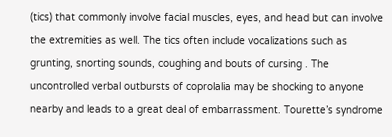(tics) that commonly involve facial muscles, eyes, and head but can involve the extremities as well. The tics often include vocalizations such as grunting, snorting sounds, coughing and bouts of cursing . The uncontrolled verbal outbursts of coprolalia may be shocking to anyone nearby and leads to a great deal of embarrassment. Tourette’s syndrome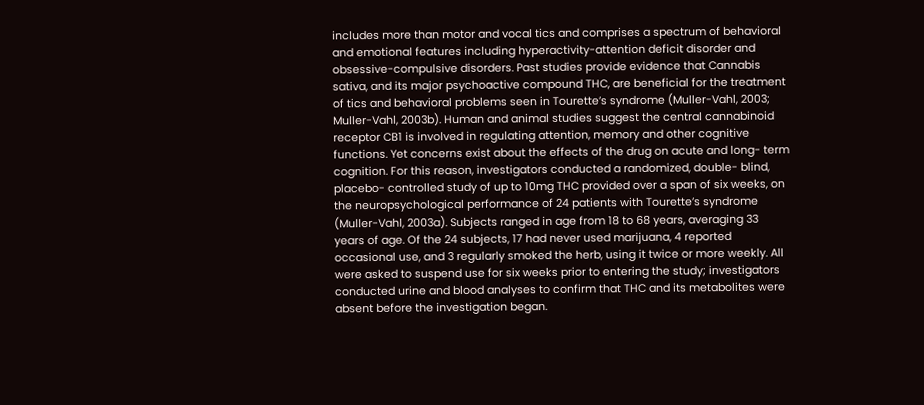includes more than motor and vocal tics and comprises a spectrum of behavioral and emotional features including hyperactivity-attention deficit disorder and obsessive-compulsive disorders. Past studies provide evidence that Cannabis sativa, and its major psychoactive compound THC, are beneficial for the treatment of tics and behavioral problems seen in Tourette’s syndrome (Muller-Vahl, 2003; Muller-Vahl, 2003b). Human and animal studies suggest the central cannabinoid receptor CB1 is involved in regulating attention, memory and other cognitive functions. Yet concerns exist about the effects of the drug on acute and long- term cognition. For this reason, investigators conducted a randomized, double- blind, placebo- controlled study of up to 10mg THC provided over a span of six weeks, on the neuropsychological performance of 24 patients with Tourette’s syndrome (Muller-Vahl, 2003a). Subjects ranged in age from 18 to 68 years, averaging 33 years of age. Of the 24 subjects, 17 had never used marijuana, 4 reported occasional use, and 3 regularly smoked the herb, using it twice or more weekly. All were asked to suspend use for six weeks prior to entering the study; investigators conducted urine and blood analyses to confirm that THC and its metabolites were absent before the investigation began.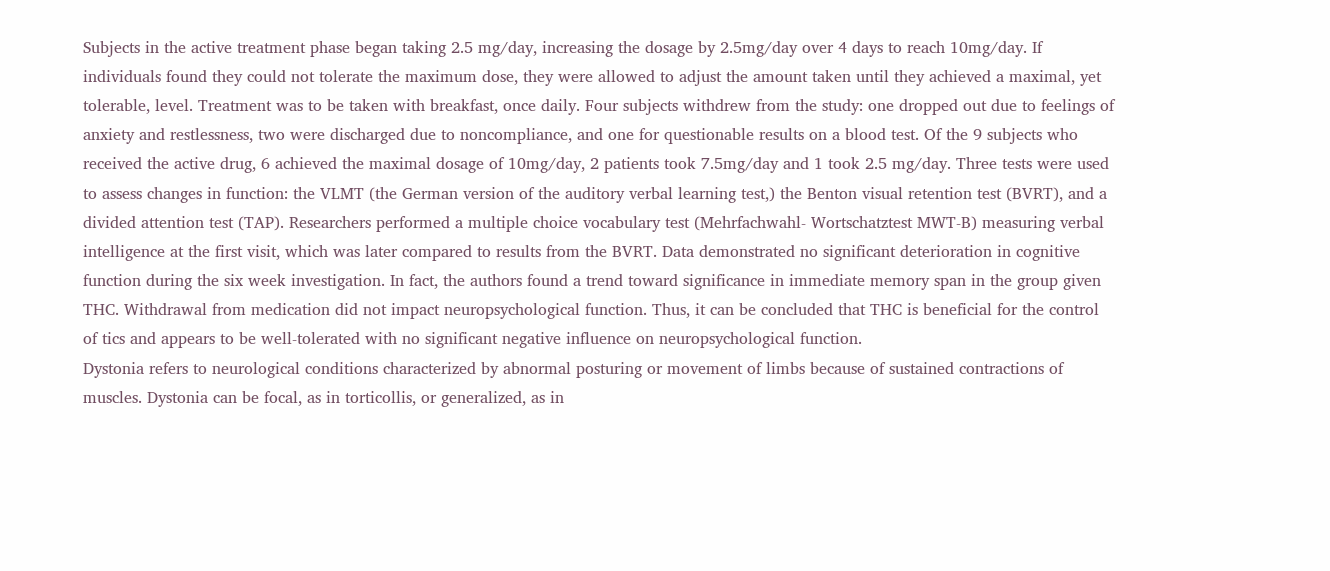Subjects in the active treatment phase began taking 2.5 mg/day, increasing the dosage by 2.5mg/day over 4 days to reach 10mg/day. If individuals found they could not tolerate the maximum dose, they were allowed to adjust the amount taken until they achieved a maximal, yet tolerable, level. Treatment was to be taken with breakfast, once daily. Four subjects withdrew from the study: one dropped out due to feelings of anxiety and restlessness, two were discharged due to noncompliance, and one for questionable results on a blood test. Of the 9 subjects who received the active drug, 6 achieved the maximal dosage of 10mg/day, 2 patients took 7.5mg/day and 1 took 2.5 mg/day. Three tests were used to assess changes in function: the VLMT (the German version of the auditory verbal learning test,) the Benton visual retention test (BVRT), and a divided attention test (TAP). Researchers performed a multiple choice vocabulary test (Mehrfachwahl- Wortschatztest MWT-B) measuring verbal intelligence at the first visit, which was later compared to results from the BVRT. Data demonstrated no significant deterioration in cognitive function during the six week investigation. In fact, the authors found a trend toward significance in immediate memory span in the group given THC. Withdrawal from medication did not impact neuropsychological function. Thus, it can be concluded that THC is beneficial for the control of tics and appears to be well-tolerated with no significant negative influence on neuropsychological function.
Dystonia refers to neurological conditions characterized by abnormal posturing or movement of limbs because of sustained contractions of muscles. Dystonia can be focal, as in torticollis, or generalized, as in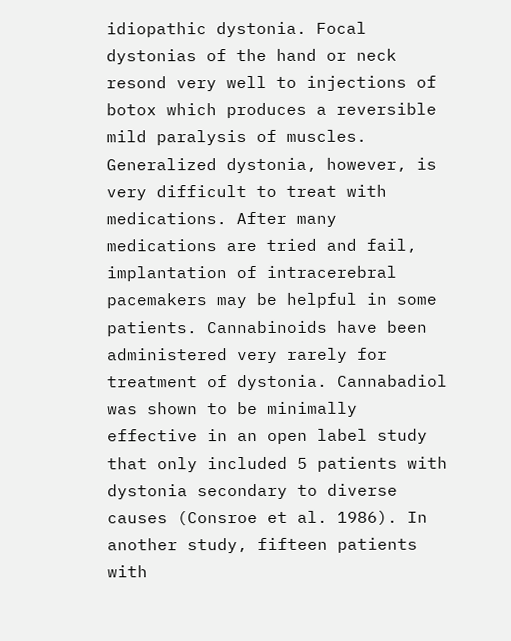idiopathic dystonia. Focal dystonias of the hand or neck resond very well to injections of botox which produces a reversible mild paralysis of muscles. Generalized dystonia, however, is very difficult to treat with medications. After many medications are tried and fail, implantation of intracerebral pacemakers may be helpful in some patients. Cannabinoids have been administered very rarely for treatment of dystonia. Cannabadiol was shown to be minimally effective in an open label study that only included 5 patients with dystonia secondary to diverse causes (Consroe et al. 1986). In another study, fifteen patients with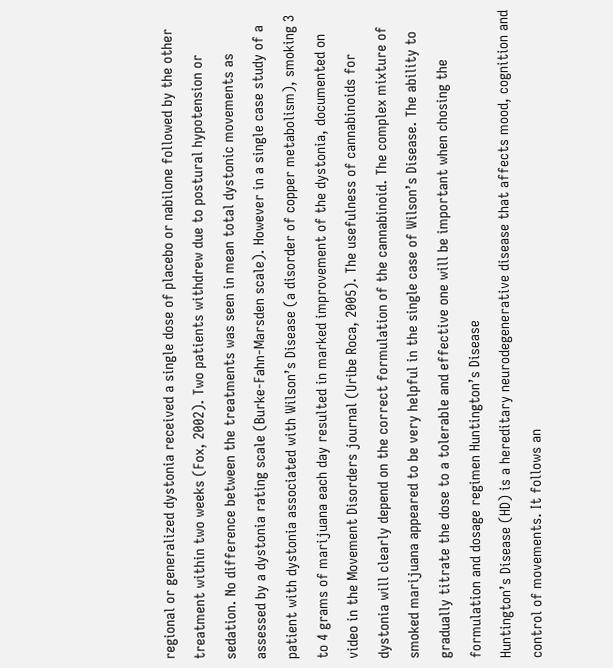regional or generalized dystonia received a single dose of placebo or nabilone followed by the other treatment within two weeks (Fox, 2002). Two patients withdrew due to postural hypotension or sedation. No difference between the treatments was seen in mean total dystonic movements as assessed by a dystonia rating scale (Burke-Fahn-Marsden scale). However in a single case study of a patient with dystonia associated with Wilson’s Disease (a disorder of copper metabolism), smoking 3 to 4 grams of marijuana each day resulted in marked improvement of the dystonia, documented on video in the Movement Disorders journal (Uribe Roca, 2005). The usefulness of cannabinoids for dystonia will clearly depend on the correct formulation of the cannabinoid. The complex mixture of smoked marijuana appeared to be very helpful in the single case of Wilson’s Disease. The ability to gradually titrate the dose to a tolerable and effective one will be important when chosing the formulation and dosage regimen Huntington’s Disease
Huntington’s Disease (HD) is a hereditary neurodegenerative disease that affects mood, cognition and control of movements. It follows an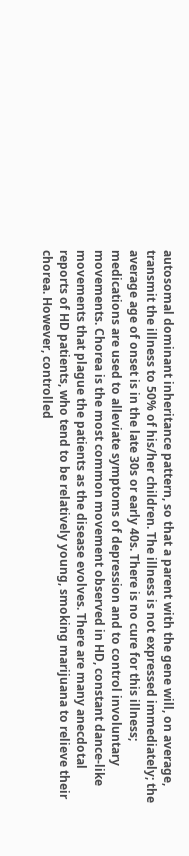autosomal dominant inheritance pattern, so that a parent with the gene will, on average, transmit the illness to 50% of his/her children. The illness is not expressed immediately; the average age of onset is in the late 30s or early 40s. There is no cure for this illness; medications are used to alleviate symptoms of depression and to control involuntary movements. Chorea is the most common movement observed in HD, constant dance-like movements that plague the patients as the disease evolves. There are many anecdotal reports of HD patients, who tend to be relatively young, smoking marijuana to relieve their chorea. However, controlled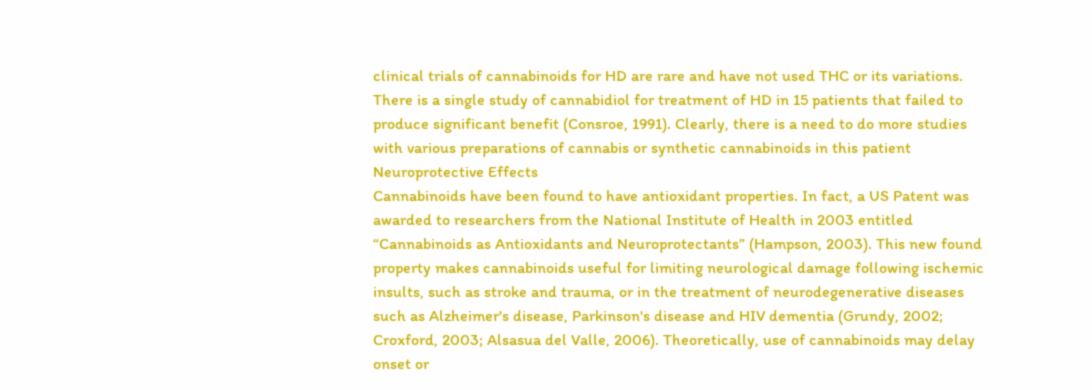clinical trials of cannabinoids for HD are rare and have not used THC or its variations. There is a single study of cannabidiol for treatment of HD in 15 patients that failed to produce significant benefit (Consroe, 1991). Clearly, there is a need to do more studies with various preparations of cannabis or synthetic cannabinoids in this patient Neuroprotective Effects
Cannabinoids have been found to have antioxidant properties. In fact, a US Patent was awarded to researchers from the National Institute of Health in 2003 entitled “Cannabinoids as Antioxidants and Neuroprotectants” (Hampson, 2003). This new found property makes cannabinoids useful for limiting neurological damage following ischemic insults, such as stroke and trauma, or in the treatment of neurodegenerative diseases such as Alzheimer's disease, Parkinson's disease and HIV dementia (Grundy, 2002; Croxford, 2003; Alsasua del Valle, 2006). Theoretically, use of cannabinoids may delay onset or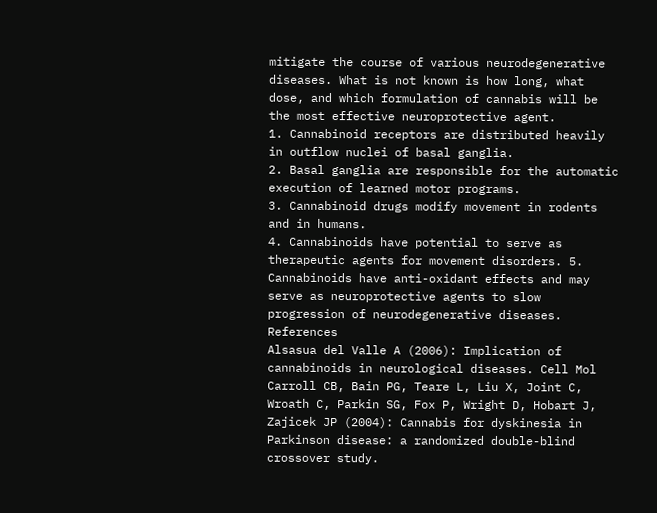mitigate the course of various neurodegenerative diseases. What is not known is how long, what dose, and which formulation of cannabis will be the most effective neuroprotective agent.
1. Cannabinoid receptors are distributed heavily in outflow nuclei of basal ganglia.
2. Basal ganglia are responsible for the automatic execution of learned motor programs.
3. Cannabinoid drugs modify movement in rodents and in humans.
4. Cannabinoids have potential to serve as therapeutic agents for movement disorders. 5. Cannabinoids have anti-oxidant effects and may serve as neuroprotective agents to slow progression of neurodegenerative diseases. References
Alsasua del Valle A (2006): Implication of cannabinoids in neurological diseases. Cell Mol Carroll CB, Bain PG, Teare L, Liu X, Joint C, Wroath C, Parkin SG, Fox P, Wright D, Hobart J, Zajicek JP (2004): Cannabis for dyskinesia in Parkinson disease: a randomized double-blind crossover study.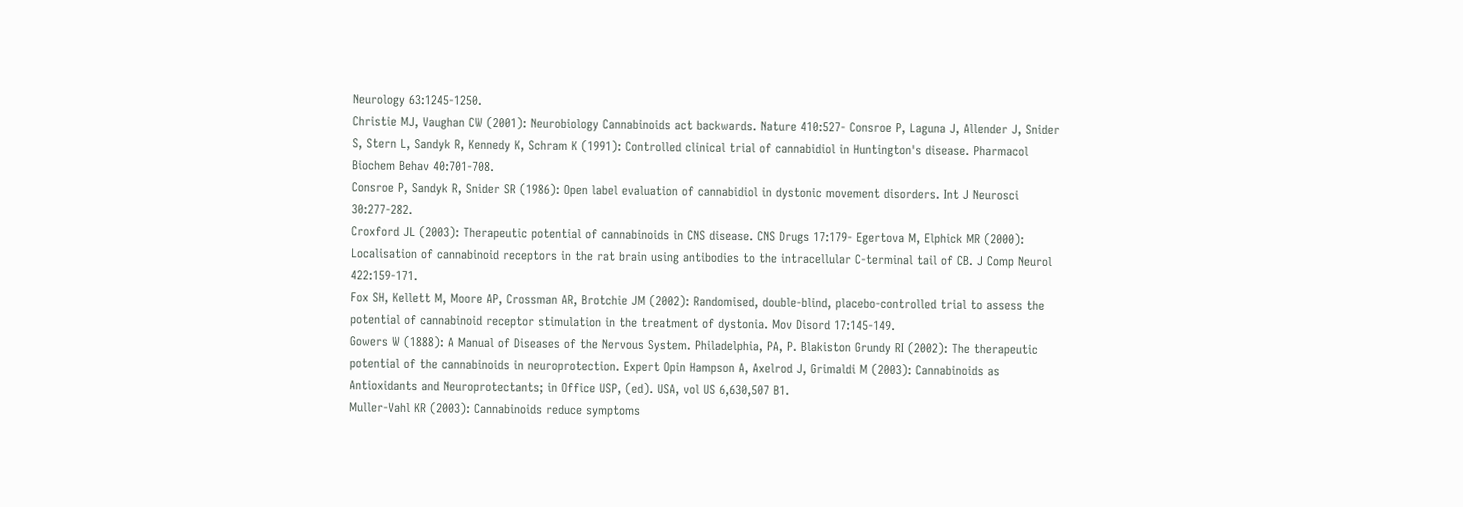Neurology 63:1245-1250.
Christie MJ, Vaughan CW (2001): Neurobiology Cannabinoids act backwards. Nature 410:527- Consroe P, Laguna J, Allender J, Snider S, Stern L, Sandyk R, Kennedy K, Schram K (1991): Controlled clinical trial of cannabidiol in Huntington's disease. Pharmacol Biochem Behav 40:701-708.
Consroe P, Sandyk R, Snider SR (1986): Open label evaluation of cannabidiol in dystonic movement disorders. Int J Neurosci 30:277-282.
Croxford JL (2003): Therapeutic potential of cannabinoids in CNS disease. CNS Drugs 17:179- Egertova M, Elphick MR (2000): Localisation of cannabinoid receptors in the rat brain using antibodies to the intracellular C-terminal tail of CB. J Comp Neurol 422:159-171.
Fox SH, Kellett M, Moore AP, Crossman AR, Brotchie JM (2002): Randomised, double-blind, placebo-controlled trial to assess the potential of cannabinoid receptor stimulation in the treatment of dystonia. Mov Disord 17:145-149.
Gowers W (1888): A Manual of Diseases of the Nervous System. Philadelphia, PA, P. Blakiston Grundy RI (2002): The therapeutic potential of the cannabinoids in neuroprotection. Expert Opin Hampson A, Axelrod J, Grimaldi M (2003): Cannabinoids as Antioxidants and Neuroprotectants; in Office USP, (ed). USA, vol US 6,630,507 B1.
Muller-Vahl KR (2003): Cannabinoids reduce symptoms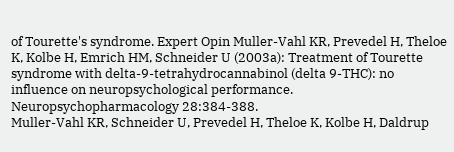of Tourette's syndrome. Expert Opin Muller-Vahl KR, Prevedel H, Theloe K, Kolbe H, Emrich HM, Schneider U (2003a): Treatment of Tourette syndrome with delta-9-tetrahydrocannabinol (delta 9-THC): no influence on neuropsychological performance. Neuropsychopharmacology 28:384-388.
Muller-Vahl KR, Schneider U, Prevedel H, Theloe K, Kolbe H, Daldrup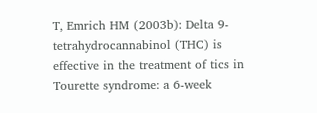T, Emrich HM (2003b): Delta 9-tetrahydrocannabinol (THC) is effective in the treatment of tics in Tourette syndrome: a 6-week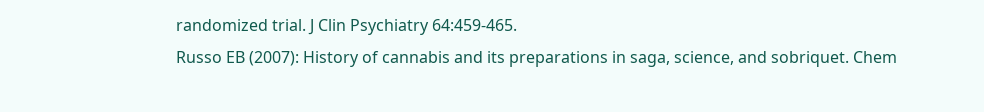randomized trial. J Clin Psychiatry 64:459-465.
Russo EB (2007): History of cannabis and its preparations in saga, science, and sobriquet. Chem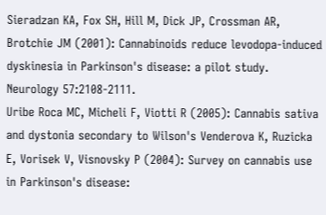Sieradzan KA, Fox SH, Hill M, Dick JP, Crossman AR, Brotchie JM (2001): Cannabinoids reduce levodopa-induced dyskinesia in Parkinson's disease: a pilot study. Neurology 57:2108-2111.
Uribe Roca MC, Micheli F, Viotti R (2005): Cannabis sativa and dystonia secondary to Wilson's Venderova K, Ruzicka E, Vorisek V, Visnovsky P (2004): Survey on cannabis use in Parkinson's disease: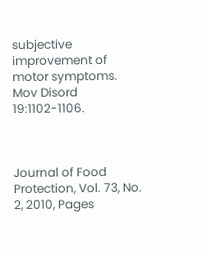subjective improvement of motor symptoms. Mov Disord 19:1102-1106.



Journal of Food Protection, Vol. 73, No. 2, 2010, Pages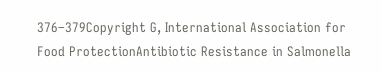376–379Copyright G, International Association for Food ProtectionAntibiotic Resistance in Salmonella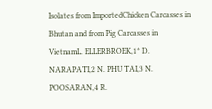Isolates from ImportedChicken Carcasses in Bhutan and from Pig Carcasses in VietnamL. ELLERBROEK,1* D. NARAPATI,2 N. PHU TAI,3 N. POOSARAN,4 R.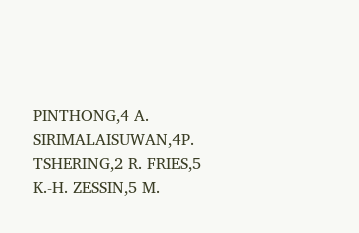PINTHONG,4 A. SIRIMALAISUWAN,4P. TSHERING,2 R. FRIES,5 K.-H. ZESSIN,5 M.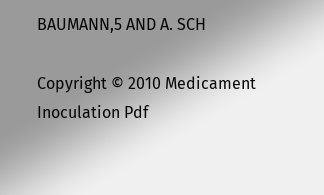BAUMANN,5 AND A. SCH

Copyright © 2010 Medicament Inoculation Pdf